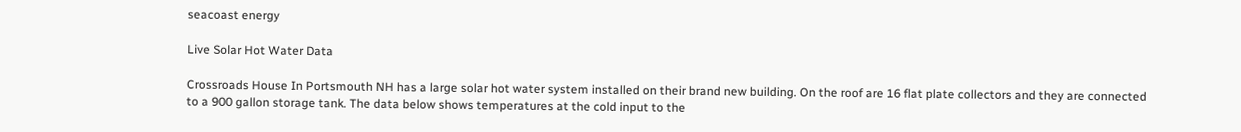seacoast energy

Live Solar Hot Water Data

Crossroads House In Portsmouth NH has a large solar hot water system installed on their brand new building. On the roof are 16 flat plate collectors and they are connected to a 900 gallon storage tank. The data below shows temperatures at the cold input to the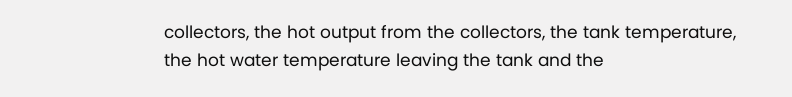collectors, the hot output from the collectors, the tank temperature, the hot water temperature leaving the tank and the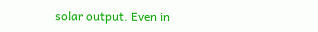solar output. Even in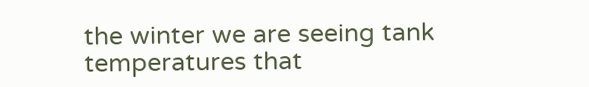the winter we are seeing tank temperatures that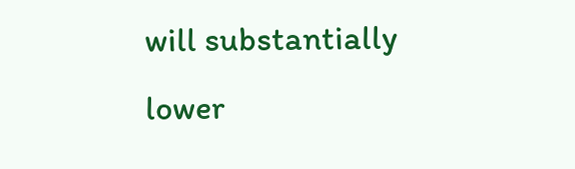will substantially lower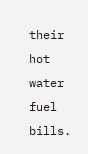their hot water fuel bills.